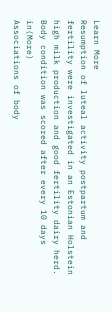Learn More
Resumption of luteal activity postpartum and fertility were investigated in an Estonian Holstein high milk production and good fertility dairy herd. Body condition was scored after every 10 days in(More)
Associations of body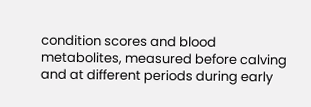condition scores and blood metabolites, measured before calving and at different periods during early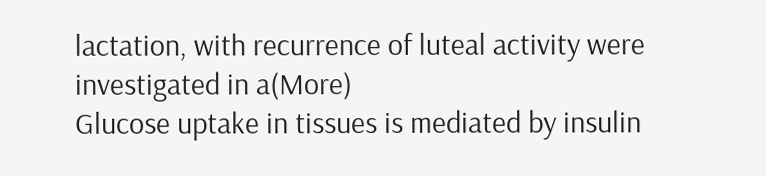lactation, with recurrence of luteal activity were investigated in a(More)
Glucose uptake in tissues is mediated by insulin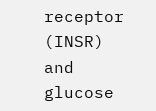receptor (INSR) and glucose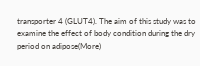transporter 4 (GLUT4). The aim of this study was to examine the effect of body condition during the dry period on adipose(More)